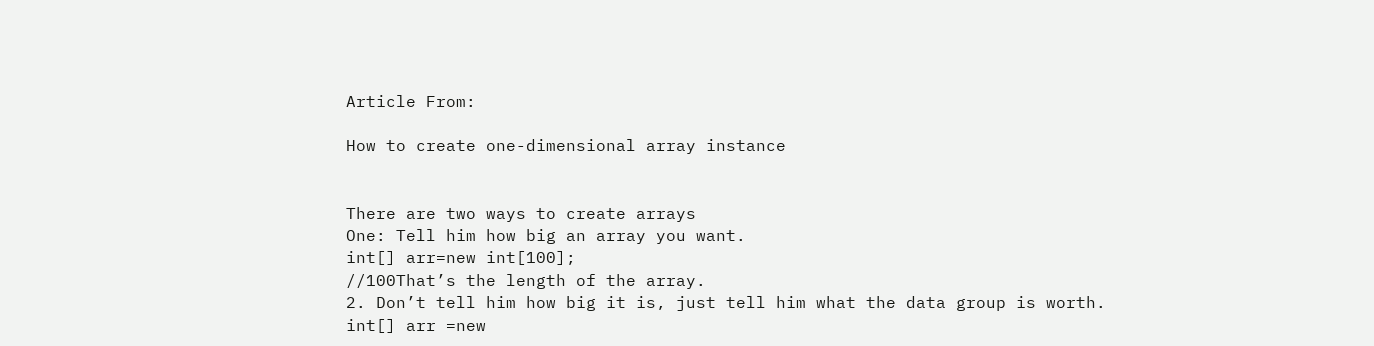Article From:

How to create one-dimensional array instance


There are two ways to create arrays
One: Tell him how big an array you want.
int[] arr=new int[100];
//100That’s the length of the array.
2. Don’t tell him how big it is, just tell him what the data group is worth.
int[] arr =new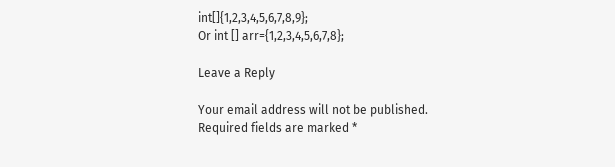int[]{1,2,3,4,5,6,7,8,9};
Or int [] arr={1,2,3,4,5,6,7,8};

Leave a Reply

Your email address will not be published. Required fields are marked *